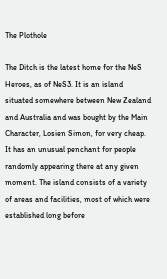The Plothole

The Ditch is the latest home for the NeS Heroes, as of NeS3. It is an island situated somewhere between New Zealand and Australia and was bought by the Main Character, Losien Simon, for very cheap. It has an unusual penchant for people randomly appearing there at any given moment. The island consists of a variety of areas and facilities, most of which were established long before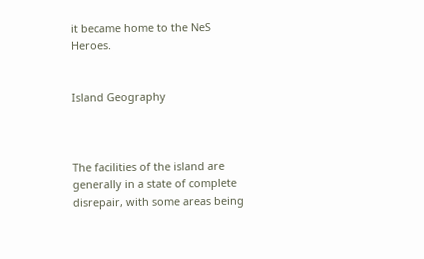it became home to the NeS Heroes.


Island Geography



The facilities of the island are generally in a state of complete disrepair, with some areas being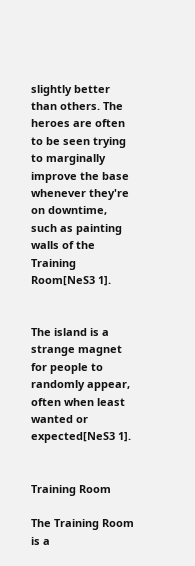slightly better than others. The heroes are often to be seen trying to marginally improve the base whenever they're on downtime, such as painting walls of the Training Room[NeS3 1].


The island is a strange magnet for people to randomly appear, often when least wanted or expected[NeS3 1].


Training Room

The Training Room is a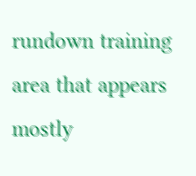rundown training area that appears mostly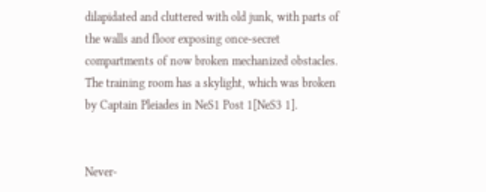dilapidated and cluttered with old junk, with parts of the walls and floor exposing once-secret compartments of now broken mechanized obstacles. The training room has a skylight, which was broken by Captain Pleiades in NeS1 Post 1[NeS3 1].


Never-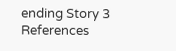ending Story 3 References